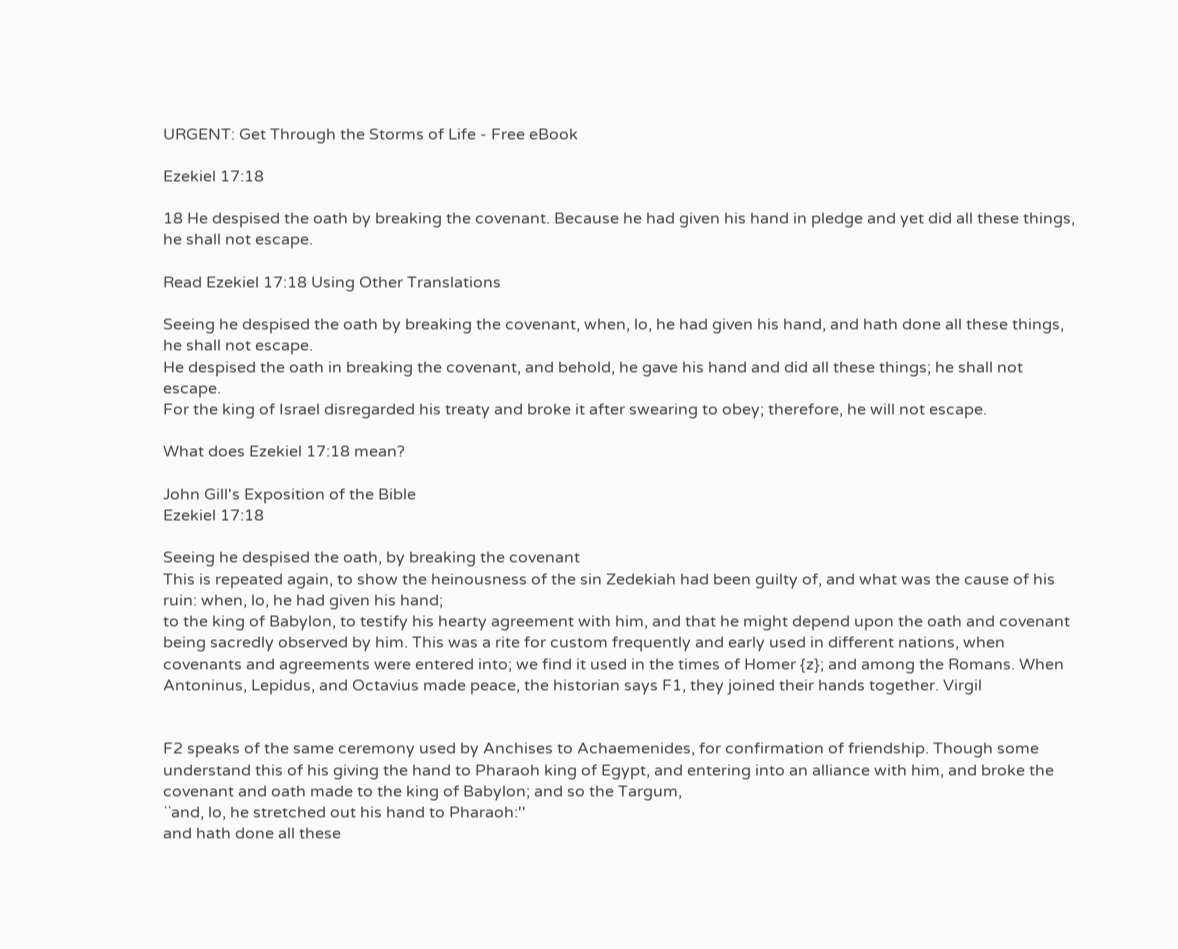URGENT: Get Through the Storms of Life - Free eBook

Ezekiel 17:18

18 He despised the oath by breaking the covenant. Because he had given his hand in pledge and yet did all these things, he shall not escape.

Read Ezekiel 17:18 Using Other Translations

Seeing he despised the oath by breaking the covenant, when, lo, he had given his hand, and hath done all these things, he shall not escape.
He despised the oath in breaking the covenant, and behold, he gave his hand and did all these things; he shall not escape.
For the king of Israel disregarded his treaty and broke it after swearing to obey; therefore, he will not escape.

What does Ezekiel 17:18 mean?

John Gill's Exposition of the Bible
Ezekiel 17:18

Seeing he despised the oath, by breaking the covenant
This is repeated again, to show the heinousness of the sin Zedekiah had been guilty of, and what was the cause of his ruin: when, lo, he had given his hand;
to the king of Babylon, to testify his hearty agreement with him, and that he might depend upon the oath and covenant being sacredly observed by him. This was a rite for custom frequently and early used in different nations, when covenants and agreements were entered into; we find it used in the times of Homer {z}; and among the Romans. When Antoninus, Lepidus, and Octavius made peace, the historian says F1, they joined their hands together. Virgil


F2 speaks of the same ceremony used by Anchises to Achaemenides, for confirmation of friendship. Though some understand this of his giving the hand to Pharaoh king of Egypt, and entering into an alliance with him, and broke the covenant and oath made to the king of Babylon; and so the Targum,
``and, lo, he stretched out his hand to Pharaoh:''
and hath done all these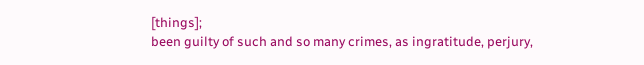[things];
been guilty of such and so many crimes, as ingratitude, perjury,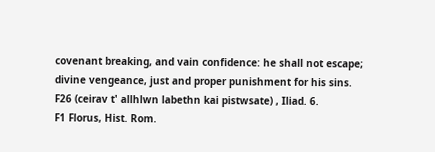covenant breaking, and vain confidence: he shall not escape;
divine vengeance, just and proper punishment for his sins.
F26 (ceirav t' allhlwn labethn kai pistwsate) , Iliad. 6.
F1 Florus, Hist. Rom.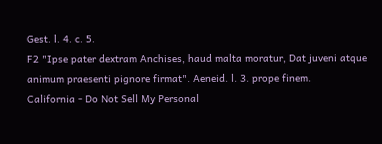Gest. l. 4. c. 5.
F2 "Ipse pater dextram Anchises, haud malta moratur, Dat juveni atque animum praesenti pignore firmat". Aeneid. l. 3. prope finem.
California - Do Not Sell My Personal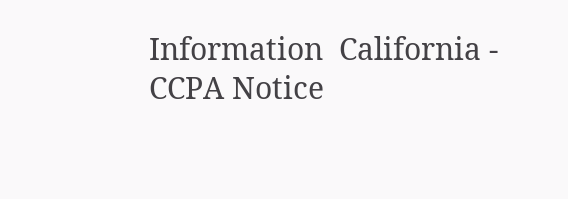Information  California - CCPA Notice